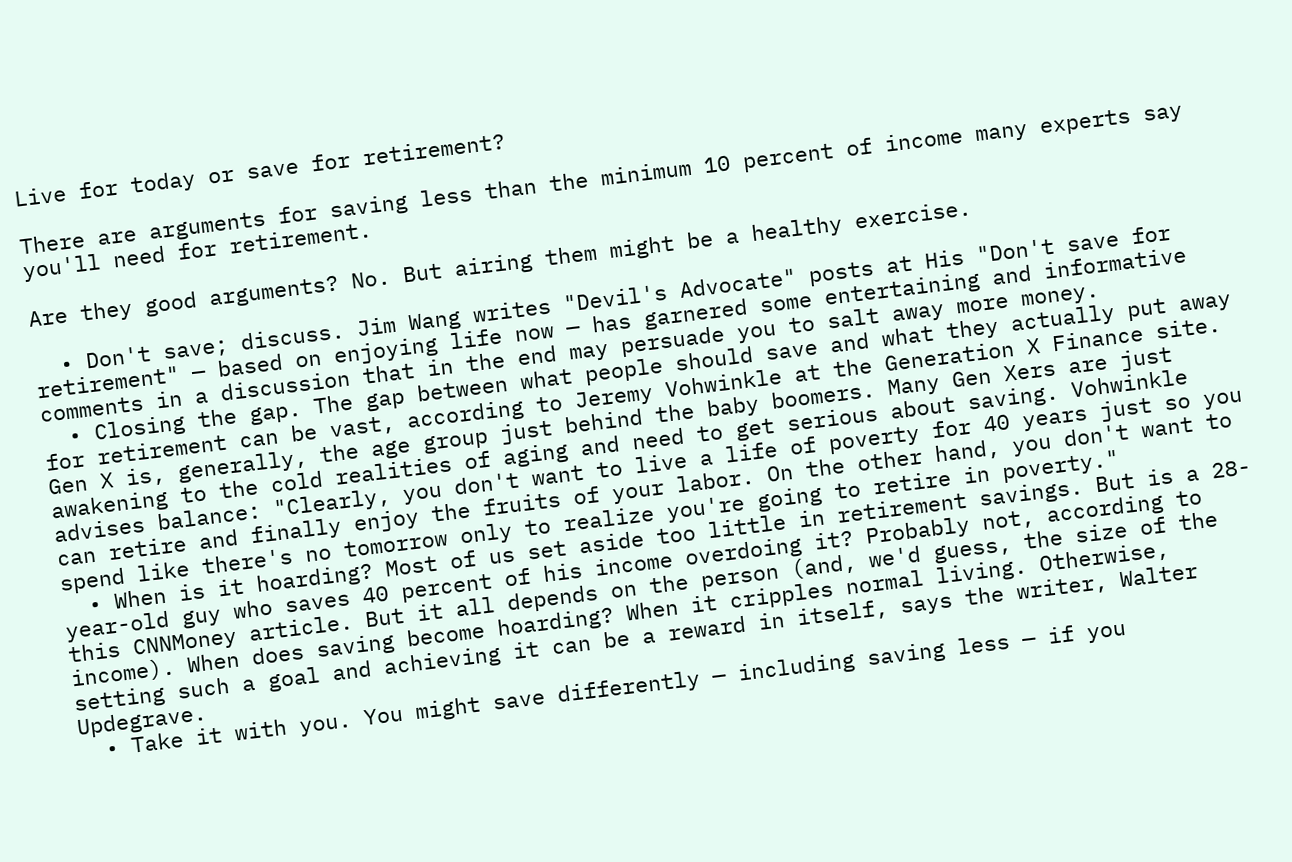Live for today or save for retirement?

There are arguments for saving less than the minimum 10 percent of income many experts say you'll need for retirement.

Are they good arguments? No. But airing them might be a healthy exercise.

  • Don't save; discuss. Jim Wang writes "Devil's Advocate" posts at His "Don't save for retirement" — based on enjoying life now — has garnered some entertaining and informative comments in a discussion that in the end may persuade you to salt away more money.
  • Closing the gap. The gap between what people should save and what they actually put away for retirement can be vast, according to Jeremy Vohwinkle at the Generation X Finance site. Gen X is, generally, the age group just behind the baby boomers. Many Gen Xers are just awakening to the cold realities of aging and need to get serious about saving. Vohwinkle advises balance: "Clearly, you don't want to live a life of poverty for 40 years just so you can retire and finally enjoy the fruits of your labor. On the other hand, you don't want to spend like there's no tomorrow only to realize you're going to retire in poverty."
  • When is it hoarding? Most of us set aside too little in retirement savings. But is a 28-year-old guy who saves 40 percent of his income overdoing it? Probably not, according to this CNNMoney article. But it all depends on the person (and, we'd guess, the size of the income). When does saving become hoarding? When it cripples normal living. Otherwise, setting such a goal and achieving it can be a reward in itself, says the writer, Walter Updegrave.
  • Take it with you. You might save differently — including saving less — if you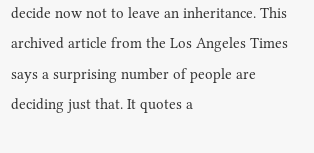decide now not to leave an inheritance. This archived article from the Los Angeles Times says a surprising number of people are deciding just that. It quotes a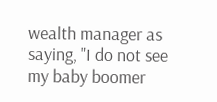wealth manager as saying, "I do not see my baby boomer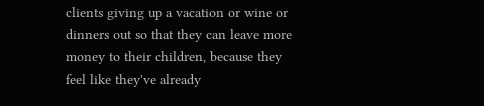clients giving up a vacation or wine or dinners out so that they can leave more money to their children, because they feel like they've already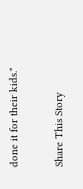done it for their kids."

Share This Story